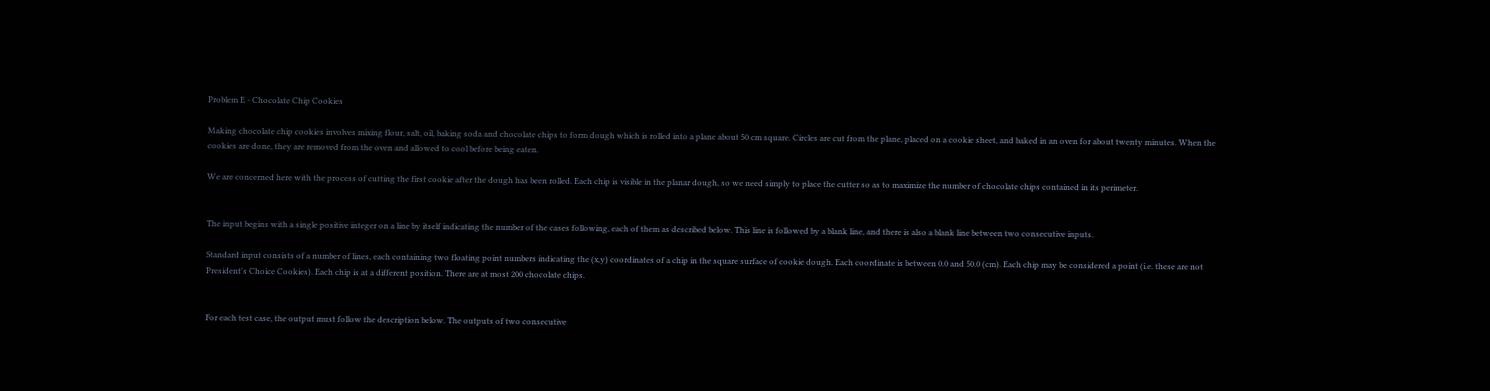Problem E - Chocolate Chip Cookies

Making chocolate chip cookies involves mixing flour, salt, oil, baking soda and chocolate chips to form dough which is rolled into a plane about 50 cm square. Circles are cut from the plane, placed on a cookie sheet, and baked in an oven for about twenty minutes. When the cookies are done, they are removed from the oven and allowed to cool before being eaten.

We are concerned here with the process of cutting the first cookie after the dough has been rolled. Each chip is visible in the planar dough, so we need simply to place the cutter so as to maximize the number of chocolate chips contained in its perimeter.


The input begins with a single positive integer on a line by itself indicating the number of the cases following, each of them as described below. This line is followed by a blank line, and there is also a blank line between two consecutive inputs.

Standard input consists of a number of lines, each containing two floating point numbers indicating the (x,y) coordinates of a chip in the square surface of cookie dough. Each coordinate is between 0.0 and 50.0 (cm). Each chip may be considered a point (i.e. these are not President's Choice Cookies). Each chip is at a different position. There are at most 200 chocolate chips.


For each test case, the output must follow the description below. The outputs of two consecutive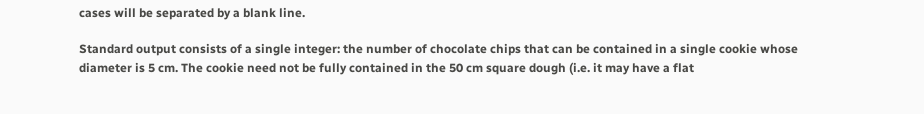cases will be separated by a blank line.

Standard output consists of a single integer: the number of chocolate chips that can be contained in a single cookie whose diameter is 5 cm. The cookie need not be fully contained in the 50 cm square dough (i.e. it may have a flat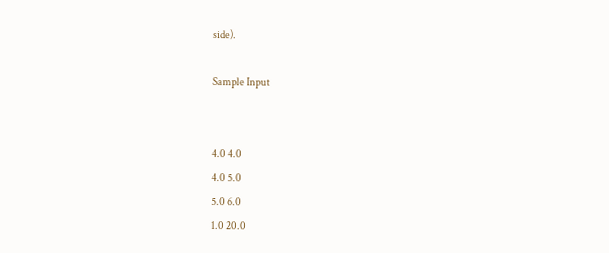side).

Sample Input


4.0 4.0
4.0 5.0
5.0 6.0
1.0 20.0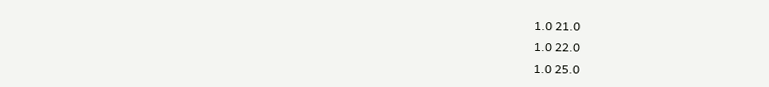1.0 21.0
1.0 22.0
1.0 25.0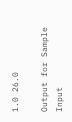1.0 26.0

Output for Sample Input